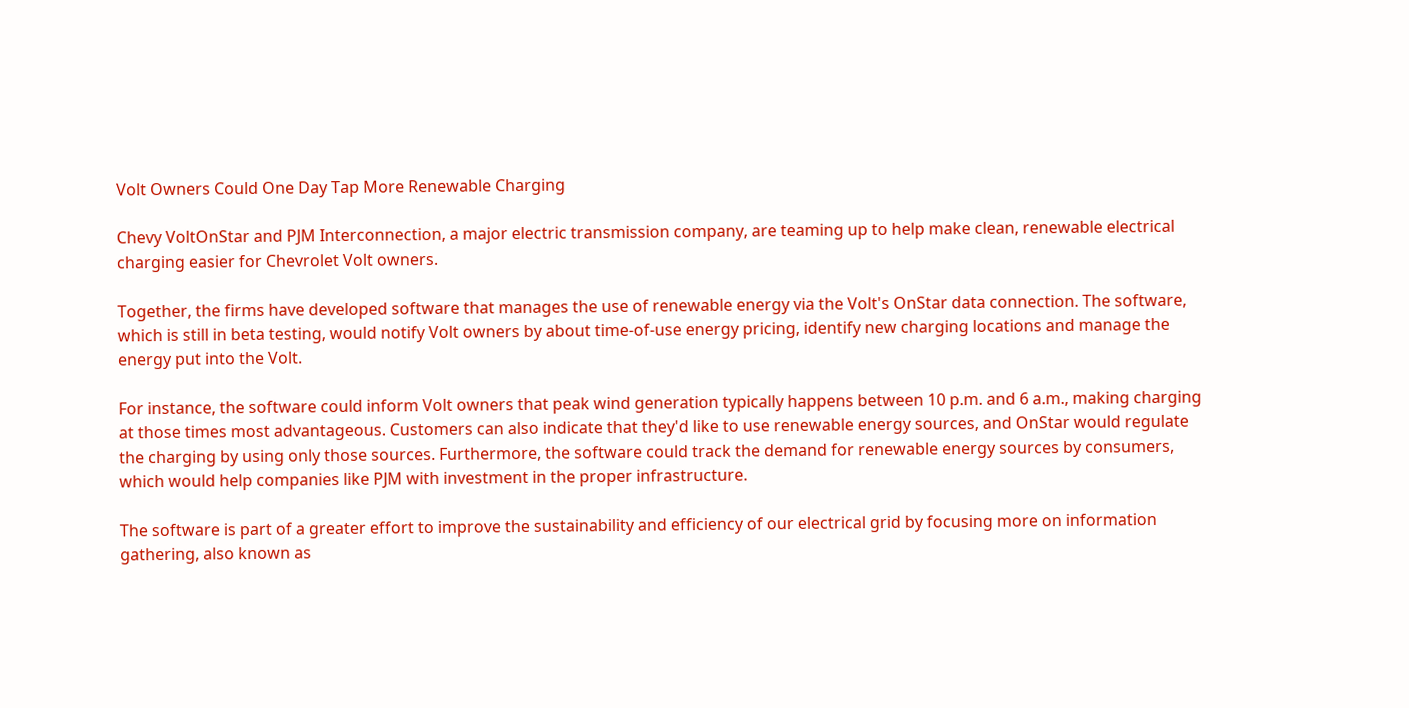Volt Owners Could One Day Tap More Renewable Charging

Chevy VoltOnStar and PJM Interconnection, a major electric transmission company, are teaming up to help make clean, renewable electrical charging easier for Chevrolet Volt owners.

Together, the firms have developed software that manages the use of renewable energy via the Volt's OnStar data connection. The software, which is still in beta testing, would notify Volt owners by about time-of-use energy pricing, identify new charging locations and manage the energy put into the Volt.

For instance, the software could inform Volt owners that peak wind generation typically happens between 10 p.m. and 6 a.m., making charging at those times most advantageous. Customers can also indicate that they'd like to use renewable energy sources, and OnStar would regulate the charging by using only those sources. Furthermore, the software could track the demand for renewable energy sources by consumers, which would help companies like PJM with investment in the proper infrastructure.

The software is part of a greater effort to improve the sustainability and efficiency of our electrical grid by focusing more on information gathering, also known as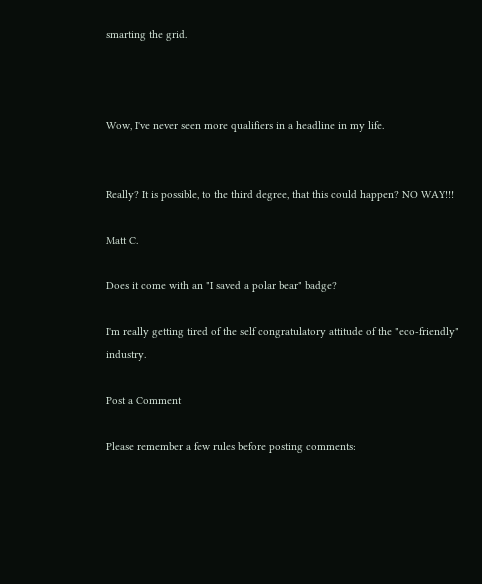smarting the grid.



Wow, I've never seen more qualifiers in a headline in my life.


Really? It is possible, to the third degree, that this could happen? NO WAY!!!

Matt C.

Does it come with an "I saved a polar bear" badge?

I'm really getting tired of the self congratulatory attitude of the "eco-friendly" industry.

Post a Comment

Please remember a few rules before posting comments: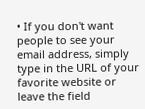• If you don't want people to see your email address, simply type in the URL of your favorite website or leave the field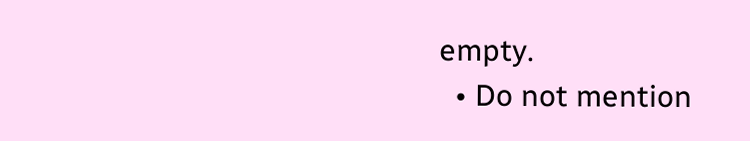empty.
  • Do not mention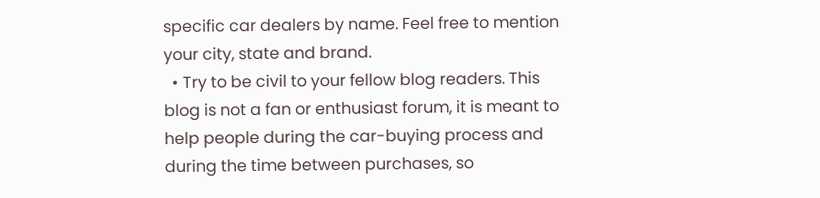specific car dealers by name. Feel free to mention your city, state and brand.
  • Try to be civil to your fellow blog readers. This blog is not a fan or enthusiast forum, it is meant to help people during the car-buying process and during the time between purchases, so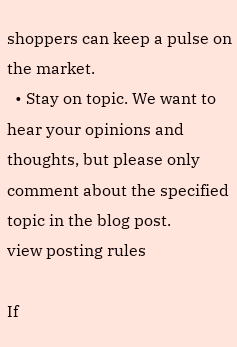shoppers can keep a pulse on the market.
  • Stay on topic. We want to hear your opinions and thoughts, but please only comment about the specified topic in the blog post.
view posting rules

If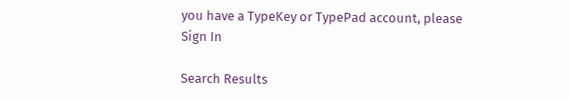you have a TypeKey or TypePad account, please Sign In

Search Results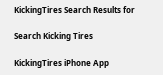KickingTires Search Results for

Search Kicking Tires

KickingTires iPhone App